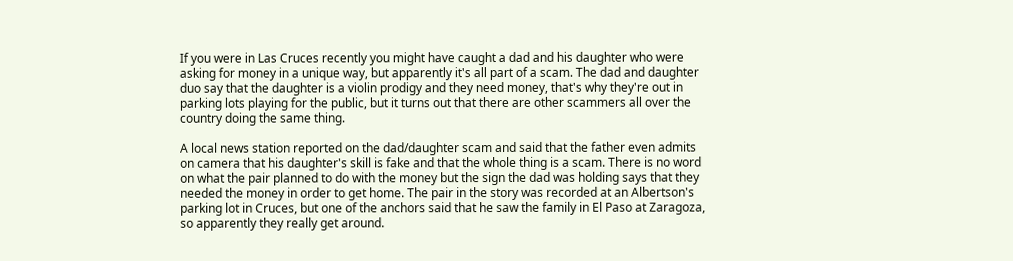If you were in Las Cruces recently you might have caught a dad and his daughter who were asking for money in a unique way, but apparently it's all part of a scam. The dad and daughter duo say that the daughter is a violin prodigy and they need money, that's why they're out in parking lots playing for the public, but it turns out that there are other scammers all over the country doing the same thing.

A local news station reported on the dad/daughter scam and said that the father even admits on camera that his daughter's skill is fake and that the whole thing is a scam. There is no word on what the pair planned to do with the money but the sign the dad was holding says that they needed the money in order to get home. The pair in the story was recorded at an Albertson's parking lot in Cruces, but one of the anchors said that he saw the family in El Paso at Zaragoza, so apparently they really get around.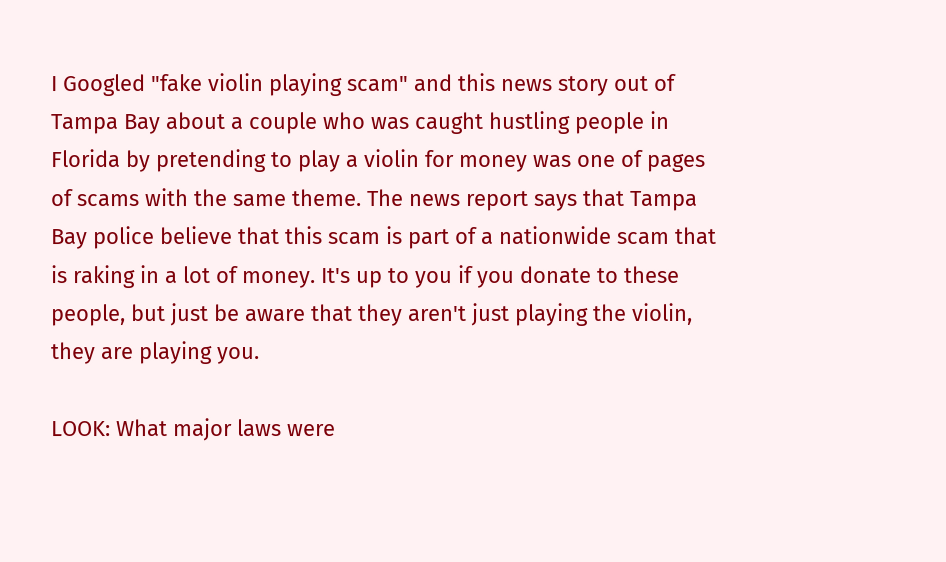I Googled "fake violin playing scam" and this news story out of Tampa Bay about a couple who was caught hustling people in Florida by pretending to play a violin for money was one of pages of scams with the same theme. The news report says that Tampa Bay police believe that this scam is part of a nationwide scam that is raking in a lot of money. It's up to you if you donate to these people, but just be aware that they aren't just playing the violin, they are playing you.

LOOK: What major laws were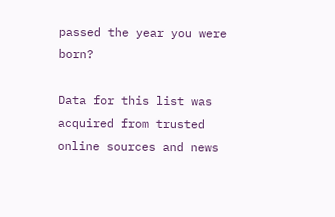passed the year you were born?

Data for this list was acquired from trusted online sources and news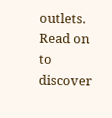outlets. Read on to discover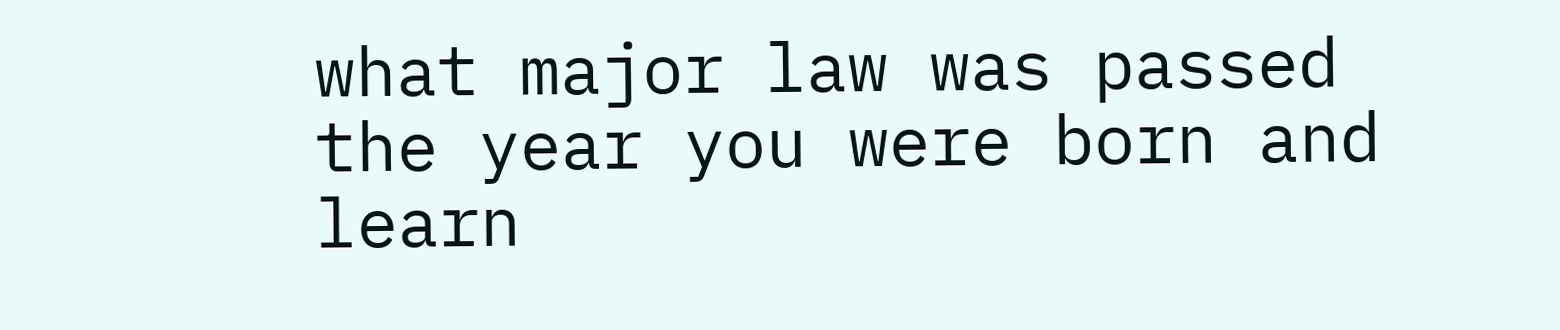what major law was passed the year you were born and learn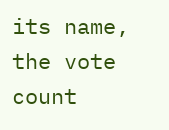its name, the vote count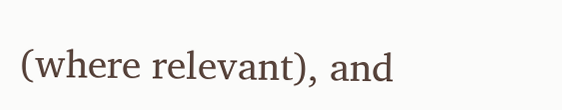(where relevant), and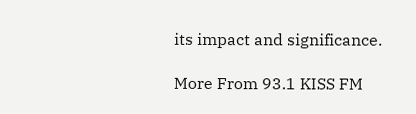its impact and significance.

More From 93.1 KISS FM